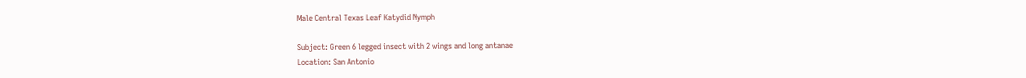Male Central Texas Leaf Katydid Nymph

Subject: Green 6 legged insect with 2 wings and long antanae
Location: San Antonio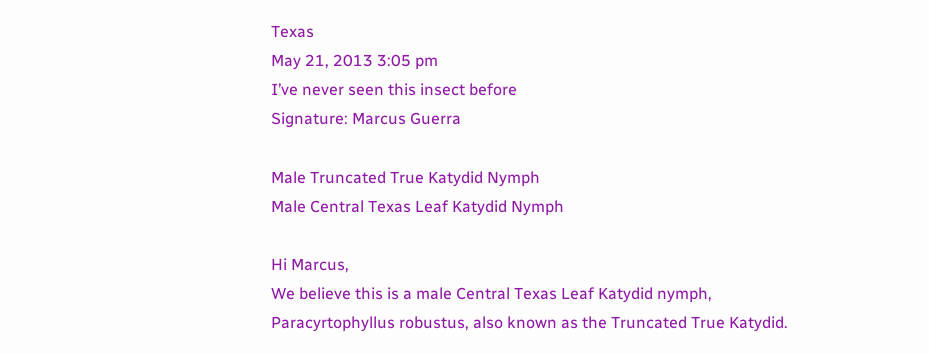Texas
May 21, 2013 3:05 pm
I’ve never seen this insect before
Signature: Marcus Guerra

Male Truncated True Katydid Nymph
Male Central Texas Leaf Katydid Nymph

Hi Marcus,
We believe this is a male Central Texas Leaf Katydid nymph,
Paracyrtophyllus robustus, also known as the Truncated True Katydid.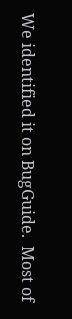We identified it on BugGuide.  Most of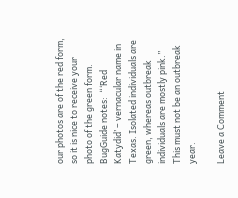our photos are of the red form, so it is nice to receive your photo of the green form.  BugGuide notes:  “‘Red Katydid’ – vernacular name in Texas. Isolated individuals are green, whereas outbreak individuals are mostly pink.”  This must not be an outbreak year.

Leave a Comment